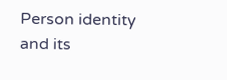Person identity and its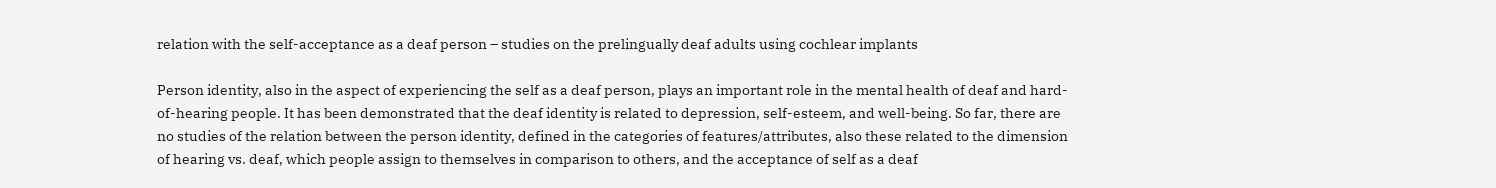relation with the self-acceptance as a deaf person – studies on the prelingually deaf adults using cochlear implants

Person identity, also in the aspect of experiencing the self as a deaf person, plays an important role in the mental health of deaf and hard-of-hearing people. It has been demonstrated that the deaf identity is related to depression, self-esteem, and well-being. So far, there are no studies of the relation between the person identity, defined in the categories of features/attributes, also these related to the dimension of hearing vs. deaf, which people assign to themselves in comparison to others, and the acceptance of self as a deaf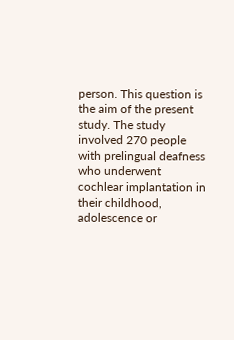person. This question is the aim of the present study. The study involved 270 people with prelingual deafness who underwent cochlear implantation in their childhood, adolescence or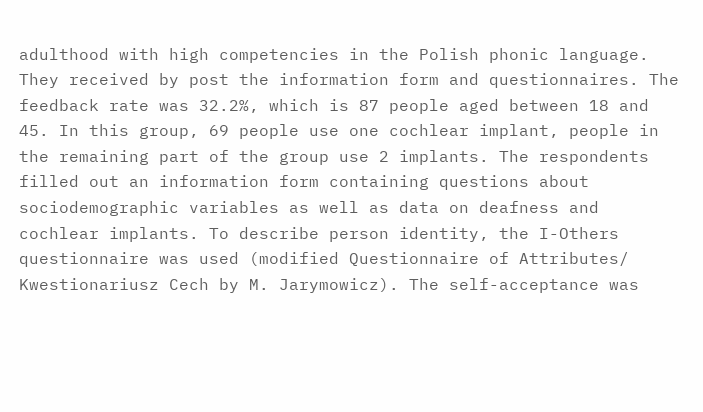adulthood with high competencies in the Polish phonic language. They received by post the information form and questionnaires. The feedback rate was 32.2%, which is 87 people aged between 18 and 45. In this group, 69 people use one cochlear implant, people in the remaining part of the group use 2 implants. The respondents filled out an information form containing questions about sociodemographic variables as well as data on deafness and cochlear implants. To describe person identity, the I-Others questionnaire was used (modified Questionnaire of Attributes/ Kwestionariusz Cech by M. Jarymowicz). The self-acceptance was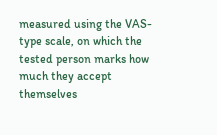measured using the VAS-type scale, on which the tested person marks how much they accept themselves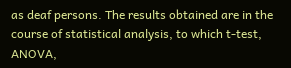as deaf persons. The results obtained are in the course of statistical analysis, to which t-test, ANOVA,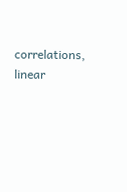correlations, linear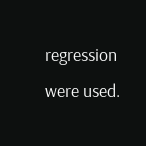regression were used.